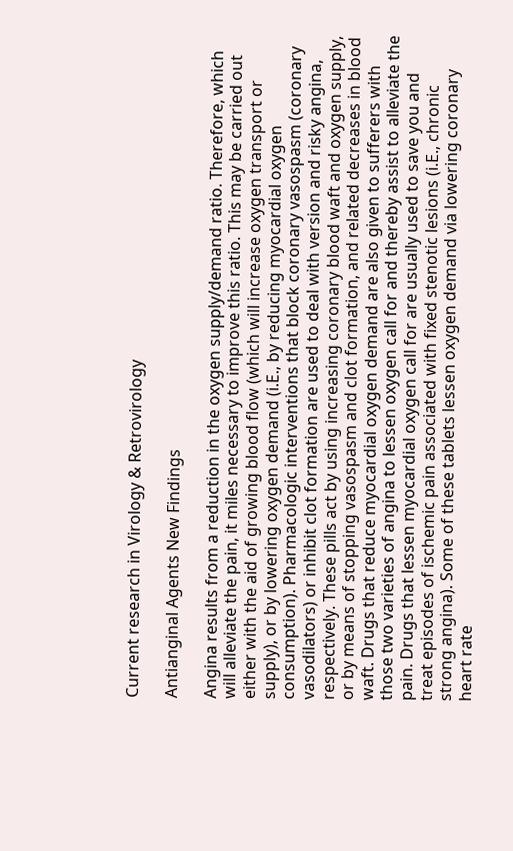Current research in Virology & Retrovirology

Antianginal Agents New Findings

Angina results from a reduction in the oxygen supply/demand ratio. Therefore, which will alleviate the pain, it miles necessary to improve this ratio. This may be carried out either with the aid of growing blood flow (which will increase oxygen transport or supply), or by lowering oxygen demand (i.E., by reducing myocardial oxygen consumption). Pharmacologic interventions that block coronary vasospasm (coronary vasodilators) or inhibit clot formation are used to deal with version and risky angina, respectively. These pills act by using increasing coronary blood waft and oxygen supply, or by means of stopping vasospasm and clot formation, and related decreases in blood waft. Drugs that reduce myocardial oxygen demand are also given to sufferers with those two varieties of angina to lessen oxygen call for and thereby assist to alleviate the pain. Drugs that lessen myocardial oxygen call for are usually used to save you and treat episodes of ischemic pain associated with fixed stenotic lesions (i.E., chronic strong angina). Some of these tablets lessen oxygen demand via lowering coronary heart rate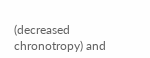(decreased chronotropy) and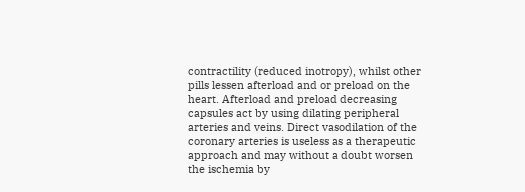contractility (reduced inotropy), whilst other pills lessen afterload and or preload on the heart. Afterload and preload decreasing capsules act by using dilating peripheral arteries and veins. Direct vasodilation of the coronary arteries is useless as a therapeutic approach and may without a doubt worsen the ischemia by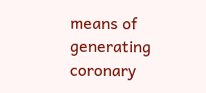means of generating coronary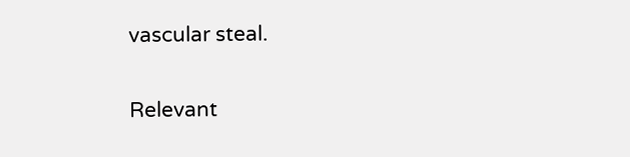vascular steal.

Relevant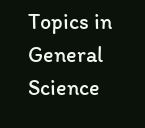Topics in General Science